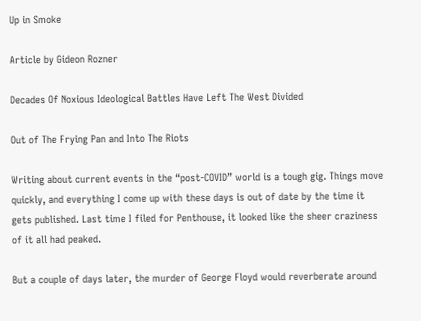Up in Smoke

Article by Gideon Rozner

Decades Of Noxious Ideological Battles Have Left The West Divided

Out of The Frying Pan and Into The Riots

Writing about current events in the “post-COVID” world is a tough gig. Things move quickly, and everything I come up with these days is out of date by the time it gets published. Last time I filed for Penthouse, it looked like the sheer craziness of it all had peaked.

But a couple of days later, the murder of George Floyd would reverberate around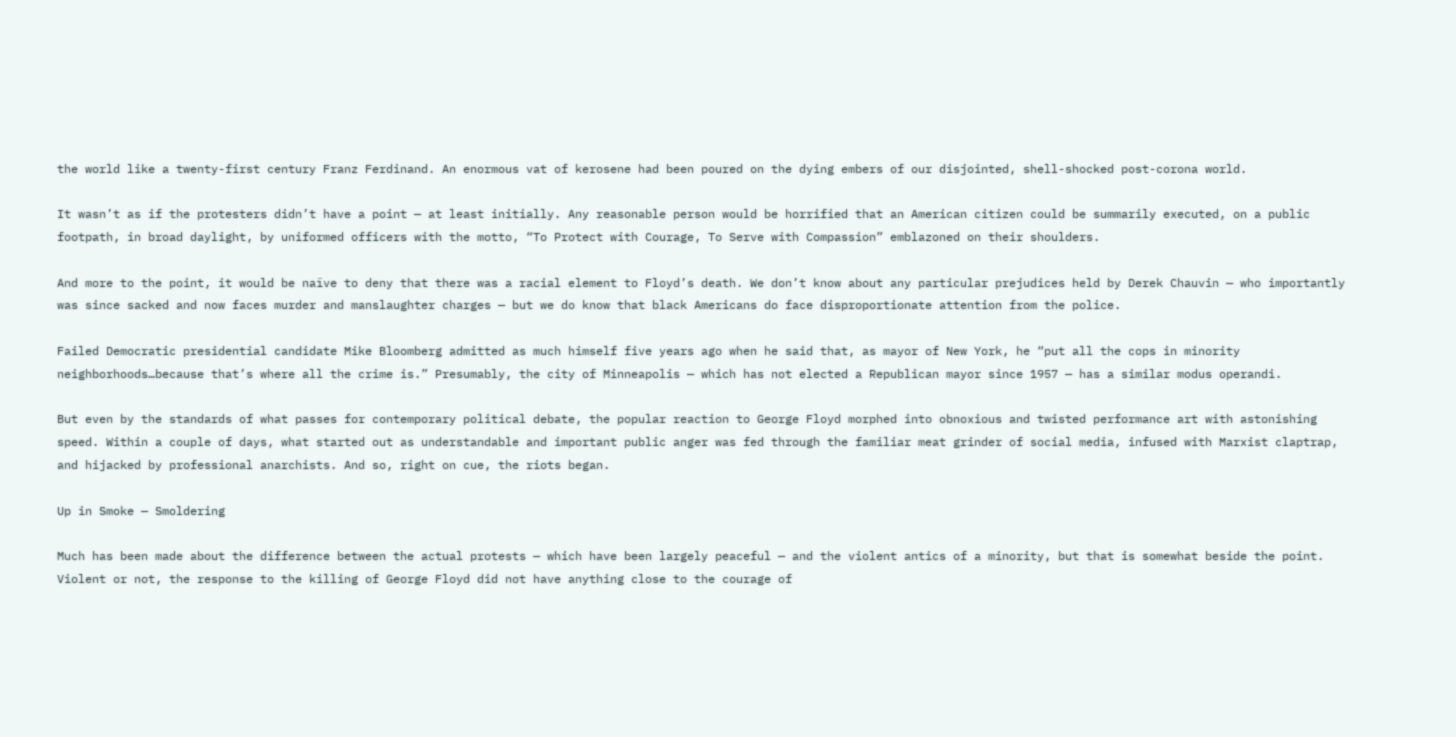the world like a twenty-first century Franz Ferdinand. An enormous vat of kerosene had been poured on the dying embers of our disjointed, shell-shocked post-corona world.

It wasn’t as if the protesters didn’t have a point — at least initially. Any reasonable person would be horrified that an American citizen could be summarily executed, on a public footpath, in broad daylight, by uniformed officers with the motto, “To Protect with Courage, To Serve with Compassion” emblazoned on their shoulders.

And more to the point, it would be naïve to deny that there was a racial element to Floyd’s death. We don’t know about any particular prejudices held by Derek Chauvin — who importantly was since sacked and now faces murder and manslaughter charges — but we do know that black Americans do face disproportionate attention from the police.

Failed Democratic presidential candidate Mike Bloomberg admitted as much himself five years ago when he said that, as mayor of New York, he “put all the cops in minority neighborhoods…because that’s where all the crime is.” Presumably, the city of Minneapolis — which has not elected a Republican mayor since 1957 — has a similar modus operandi.

But even by the standards of what passes for contemporary political debate, the popular reaction to George Floyd morphed into obnoxious and twisted performance art with astonishing speed. Within a couple of days, what started out as understandable and important public anger was fed through the familiar meat grinder of social media, infused with Marxist claptrap, and hijacked by professional anarchists. And so, right on cue, the riots began.

Up in Smoke — Smoldering

Much has been made about the difference between the actual protests — which have been largely peaceful — and the violent antics of a minority, but that is somewhat beside the point. Violent or not, the response to the killing of George Floyd did not have anything close to the courage of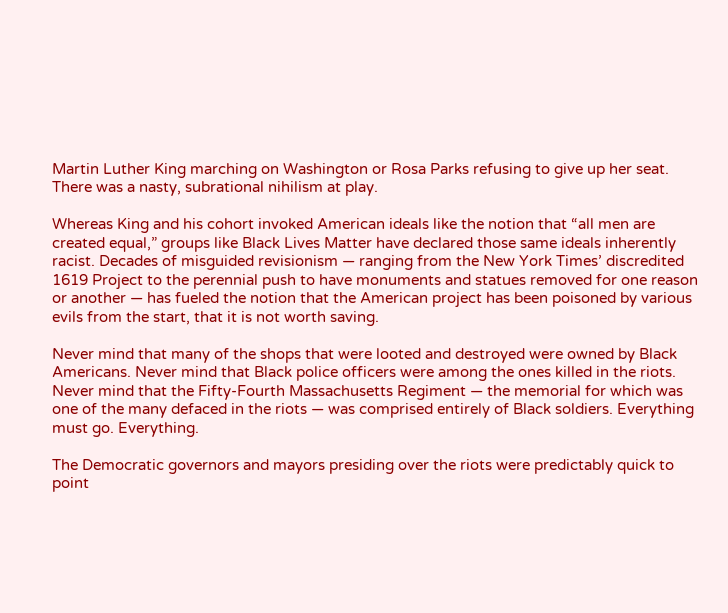Martin Luther King marching on Washington or Rosa Parks refusing to give up her seat. There was a nasty, subrational nihilism at play.

Whereas King and his cohort invoked American ideals like the notion that “all men are created equal,” groups like Black Lives Matter have declared those same ideals inherently racist. Decades of misguided revisionism — ranging from the New York Times’ discredited 1619 Project to the perennial push to have monuments and statues removed for one reason or another — has fueled the notion that the American project has been poisoned by various evils from the start, that it is not worth saving.

Never mind that many of the shops that were looted and destroyed were owned by Black Americans. Never mind that Black police officers were among the ones killed in the riots. Never mind that the Fifty-Fourth Massachusetts Regiment — the memorial for which was one of the many defaced in the riots — was comprised entirely of Black soldiers. Everything must go. Everything.

The Democratic governors and mayors presiding over the riots were predictably quick to point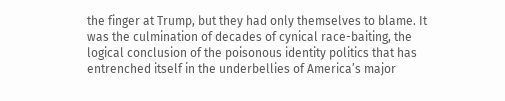the finger at Trump, but they had only themselves to blame. It was the culmination of decades of cynical race-baiting, the logical conclusion of the poisonous identity politics that has entrenched itself in the underbellies of America’s major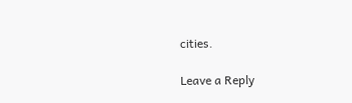cities.

Leave a Reply